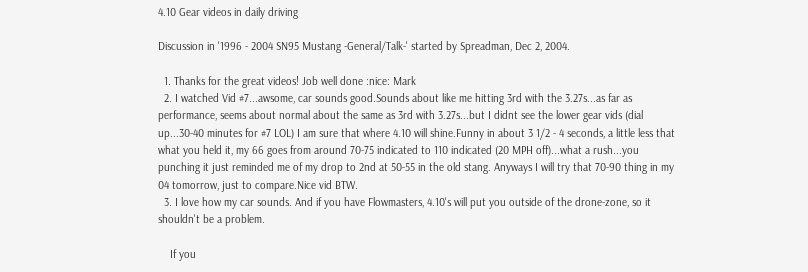4.10 Gear videos in daily driving

Discussion in '1996 - 2004 SN95 Mustang -General/Talk-' started by Spreadman, Dec 2, 2004.

  1. Thanks for the great videos! Job well done :nice: Mark
  2. I watched Vid #7...awsome, car sounds good.Sounds about like me hitting 3rd with the 3.27s...as far as performance, seems about normal about the same as 3rd with 3.27s...but I didnt see the lower gear vids (dial up...30-40 minutes for #7 LOL) I am sure that where 4.10 will shine.Funny in about 3 1/2 - 4 seconds, a little less that what you held it, my 66 goes from around 70-75 indicated to 110 indicated (20 MPH off)...what a rush...you punching it just reminded me of my drop to 2nd at 50-55 in the old stang. Anyways I will try that 70-90 thing in my 04 tomorrow, just to compare.Nice vid BTW.
  3. I love how my car sounds. And if you have Flowmasters, 4.10's will put you outside of the drone-zone, so it shouldn't be a problem.

    If you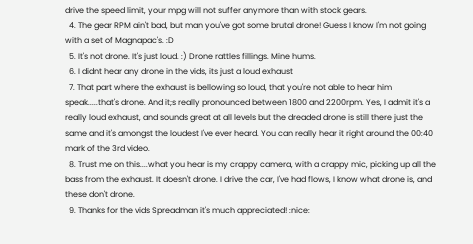drive the speed limit, your mpg will not suffer anymore than with stock gears.
  4. The gear RPM ain't bad, but man you've got some brutal drone! Guess I know I'm not going with a set of Magnapac's. :D
  5. It's not drone. It's just loud. :) Drone rattles fillings. Mine hums.
  6. I didnt hear any drone in the vids, its just a loud exhaust
  7. That part where the exhaust is bellowing so loud, that you're not able to hear him speak.....that's drone. And it;s really pronounced between 1800 and 2200rpm. Yes, I admit it's a really loud exhaust, and sounds great at all levels but the dreaded drone is still there just the same and it's amongst the loudest I've ever heard. You can really hear it right around the 00:40 mark of the 3rd video.
  8. Trust me on this....what you hear is my crappy camera, with a crappy mic, picking up all the bass from the exhaust. It doesn't drone. I drive the car, I've had flows, I know what drone is, and these don't drone.
  9. Thanks for the vids Spreadman it's much appreciated! :nice: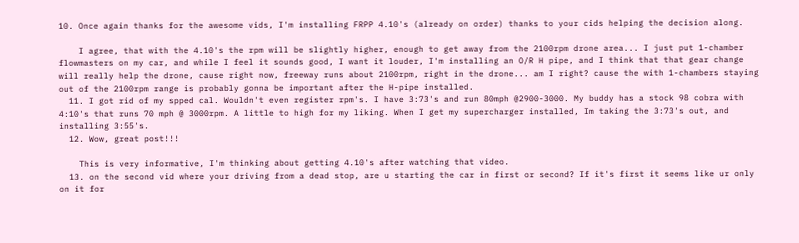10. Once again thanks for the awesome vids, I'm installing FRPP 4.10's (already on order) thanks to your cids helping the decision along.

    I agree, that with the 4.10's the rpm will be slightly higher, enough to get away from the 2100rpm drone area... I just put 1-chamber flowmasters on my car, and while I feel it sounds good, I want it louder, I'm installing an O/R H pipe, and I think that that gear change will really help the drone, cause right now, freeway runs about 2100rpm, right in the drone... am I right? cause the with 1-chambers staying out of the 2100rpm range is probably gonna be important after the H-pipe installed.
  11. I got rid of my spped cal. Wouldn't even register rpm's. I have 3:73's and run 80mph @2900-3000. My buddy has a stock 98 cobra with 4:10's that runs 70 mph @ 3000rpm. A little to high for my liking. When I get my supercharger installed, Im taking the 3:73's out, and installing 3:55's.
  12. Wow, great post!!!

    This is very informative, I'm thinking about getting 4.10's after watching that video.
  13. on the second vid where your driving from a dead stop, are u starting the car in first or second? If it's first it seems like ur only on it for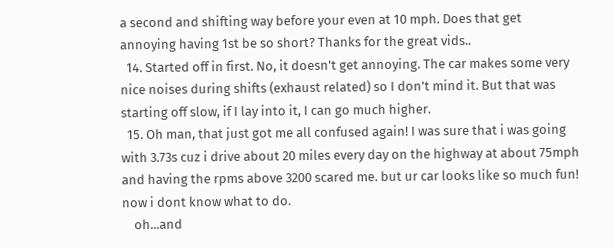a second and shifting way before your even at 10 mph. Does that get annoying having 1st be so short? Thanks for the great vids..
  14. Started off in first. No, it doesn't get annoying. The car makes some very nice noises during shifts (exhaust related) so I don't mind it. But that was starting off slow, if I lay into it, I can go much higher.
  15. Oh man, that just got me all confused again! I was sure that i was going with 3.73s cuz i drive about 20 miles every day on the highway at about 75mph and having the rpms above 3200 scared me. but ur car looks like so much fun! now i dont know what to do.
    oh...and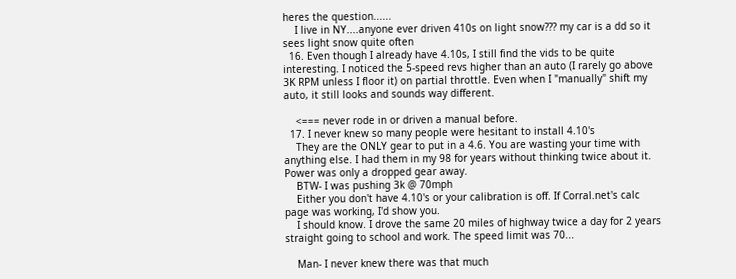heres the question......
    I live in NY....anyone ever driven 410s on light snow??? my car is a dd so it sees light snow quite often
  16. Even though I already have 4.10s, I still find the vids to be quite interesting. I noticed the 5-speed revs higher than an auto (I rarely go above 3K RPM unless I floor it) on partial throttle. Even when I "manually" shift my auto, it still looks and sounds way different.

    <=== never rode in or driven a manual before.
  17. I never knew so many people were hesitant to install 4.10's
    They are the ONLY gear to put in a 4.6. You are wasting your time with anything else. I had them in my 98 for years without thinking twice about it. Power was only a dropped gear away.
    BTW- I was pushing 3k @ 70mph
    Either you don't have 4.10's or your calibration is off. If Corral.net's calc page was working, I'd show you.
    I should know. I drove the same 20 miles of highway twice a day for 2 years straight going to school and work. The speed limit was 70...

    Man- I never knew there was that much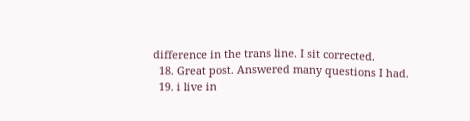difference in the trans line. I sit corrected.
  18. Great post. Answered many questions I had.
  19. i live in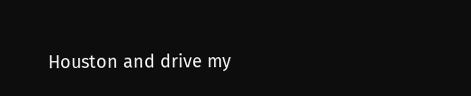Houston and drive my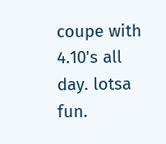coupe with 4.10's all day. lotsa fun.